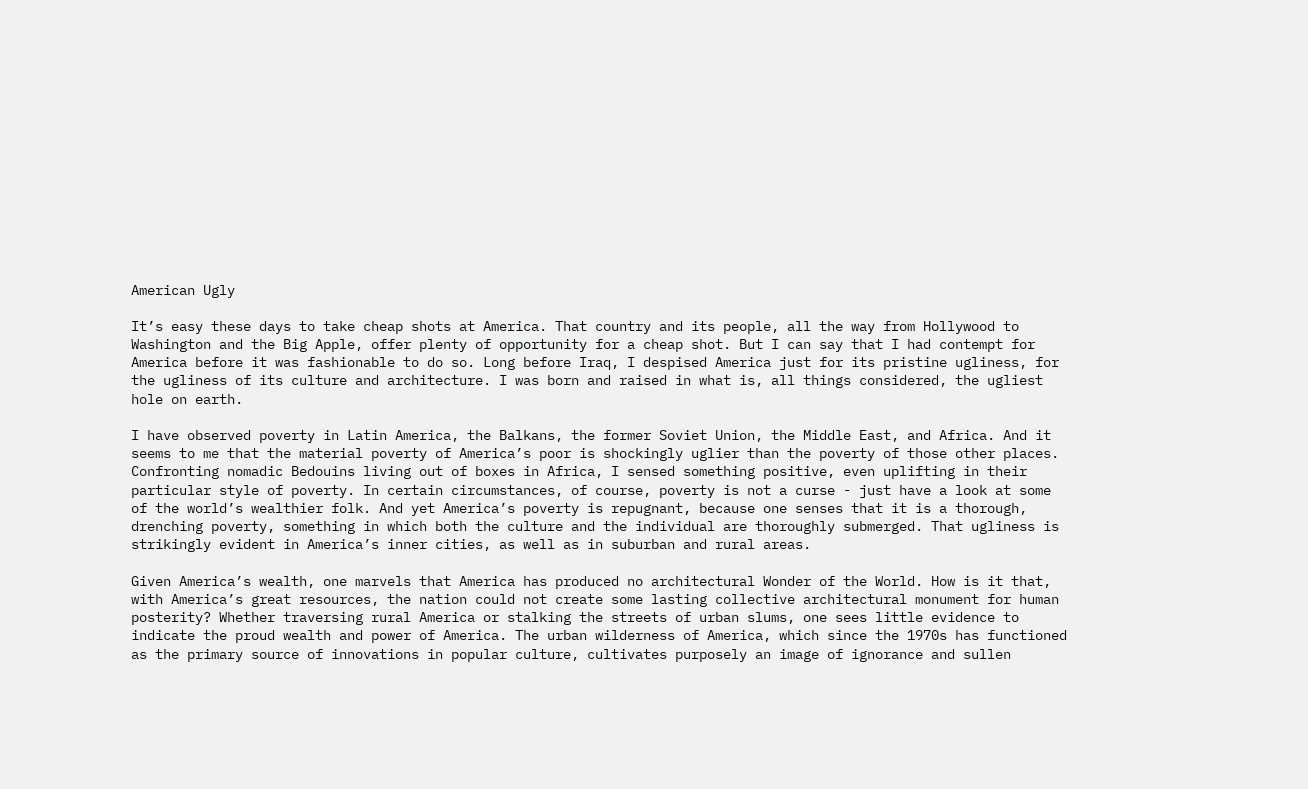American Ugly

It’s easy these days to take cheap shots at America. That country and its people, all the way from Hollywood to Washington and the Big Apple, offer plenty of opportunity for a cheap shot. But I can say that I had contempt for America before it was fashionable to do so. Long before Iraq, I despised America just for its pristine ugliness, for the ugliness of its culture and architecture. I was born and raised in what is, all things considered, the ugliest hole on earth.

I have observed poverty in Latin America, the Balkans, the former Soviet Union, the Middle East, and Africa. And it seems to me that the material poverty of America’s poor is shockingly uglier than the poverty of those other places. Confronting nomadic Bedouins living out of boxes in Africa, I sensed something positive, even uplifting in their particular style of poverty. In certain circumstances, of course, poverty is not a curse - just have a look at some of the world’s wealthier folk. And yet America’s poverty is repugnant, because one senses that it is a thorough, drenching poverty, something in which both the culture and the individual are thoroughly submerged. That ugliness is strikingly evident in America’s inner cities, as well as in suburban and rural areas.

Given America’s wealth, one marvels that America has produced no architectural Wonder of the World. How is it that, with America’s great resources, the nation could not create some lasting collective architectural monument for human posterity? Whether traversing rural America or stalking the streets of urban slums, one sees little evidence to indicate the proud wealth and power of America. The urban wilderness of America, which since the 1970s has functioned as the primary source of innovations in popular culture, cultivates purposely an image of ignorance and sullen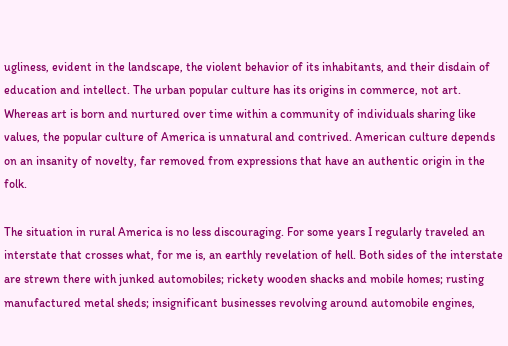ugliness, evident in the landscape, the violent behavior of its inhabitants, and their disdain of education and intellect. The urban popular culture has its origins in commerce, not art. Whereas art is born and nurtured over time within a community of individuals sharing like values, the popular culture of America is unnatural and contrived. American culture depends on an insanity of novelty, far removed from expressions that have an authentic origin in the folk.

The situation in rural America is no less discouraging. For some years I regularly traveled an interstate that crosses what, for me is, an earthly revelation of hell. Both sides of the interstate are strewn there with junked automobiles; rickety wooden shacks and mobile homes; rusting manufactured metal sheds; insignificant businesses revolving around automobile engines,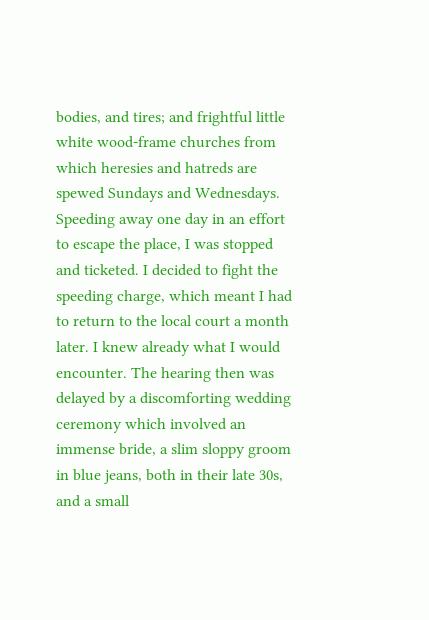bodies, and tires; and frightful little white wood-frame churches from which heresies and hatreds are spewed Sundays and Wednesdays. Speeding away one day in an effort to escape the place, I was stopped and ticketed. I decided to fight the speeding charge, which meant I had to return to the local court a month later. I knew already what I would encounter. The hearing then was delayed by a discomforting wedding ceremony which involved an immense bride, a slim sloppy groom in blue jeans, both in their late 30s, and a small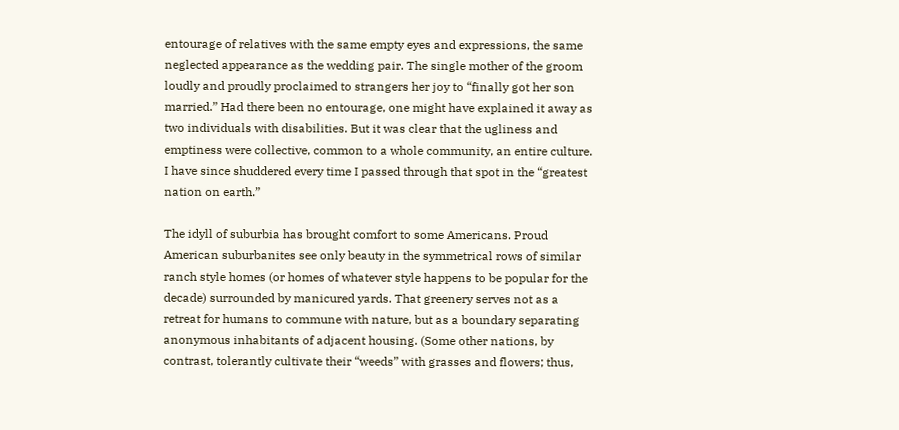entourage of relatives with the same empty eyes and expressions, the same neglected appearance as the wedding pair. The single mother of the groom loudly and proudly proclaimed to strangers her joy to “finally got her son married.” Had there been no entourage, one might have explained it away as two individuals with disabilities. But it was clear that the ugliness and emptiness were collective, common to a whole community, an entire culture. I have since shuddered every time I passed through that spot in the “greatest nation on earth.”

The idyll of suburbia has brought comfort to some Americans. Proud American suburbanites see only beauty in the symmetrical rows of similar ranch style homes (or homes of whatever style happens to be popular for the decade) surrounded by manicured yards. That greenery serves not as a retreat for humans to commune with nature, but as a boundary separating anonymous inhabitants of adjacent housing. (Some other nations, by contrast, tolerantly cultivate their “weeds” with grasses and flowers; thus,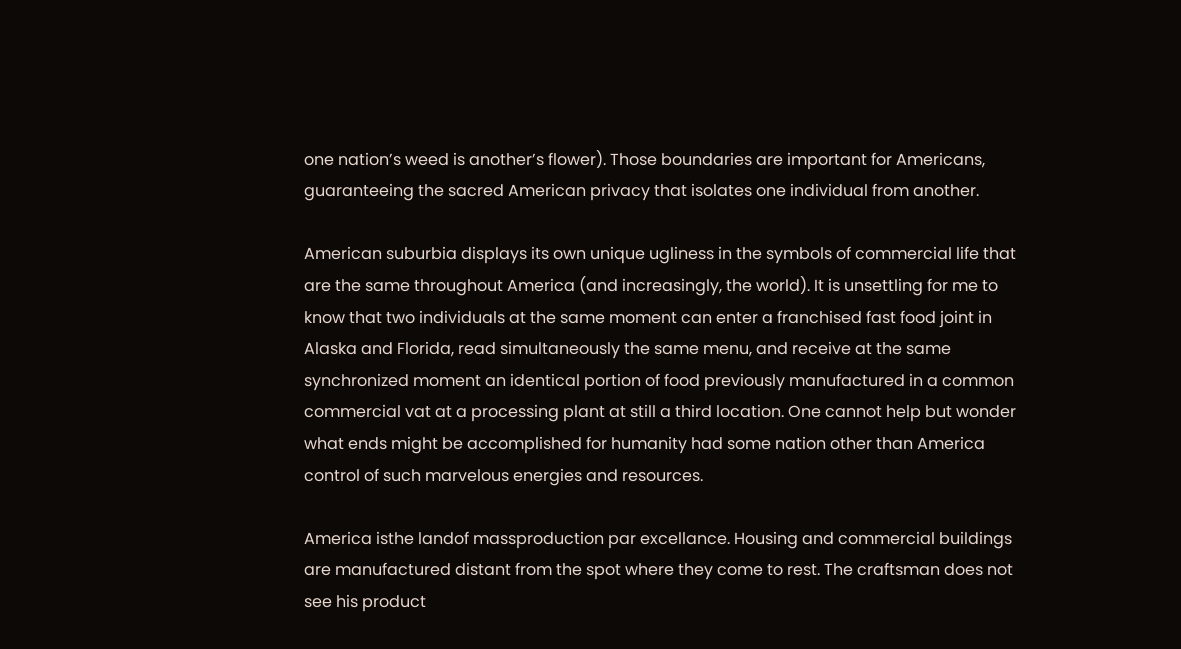one nation’s weed is another’s flower). Those boundaries are important for Americans, guaranteeing the sacred American privacy that isolates one individual from another.

American suburbia displays its own unique ugliness in the symbols of commercial life that are the same throughout America (and increasingly, the world). It is unsettling for me to know that two individuals at the same moment can enter a franchised fast food joint in Alaska and Florida, read simultaneously the same menu, and receive at the same synchronized moment an identical portion of food previously manufactured in a common commercial vat at a processing plant at still a third location. One cannot help but wonder what ends might be accomplished for humanity had some nation other than America control of such marvelous energies and resources.

America isthe landof massproduction par excellance. Housing and commercial buildings are manufactured distant from the spot where they come to rest. The craftsman does not see his product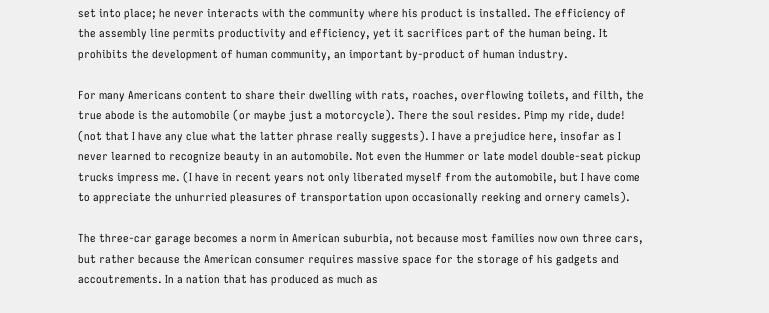set into place; he never interacts with the community where his product is installed. The efficiency of the assembly line permits productivity and efficiency, yet it sacrifices part of the human being. It prohibits the development of human community, an important by-product of human industry.

For many Americans content to share their dwelling with rats, roaches, overflowing toilets, and filth, the true abode is the automobile (or maybe just a motorcycle). There the soul resides. Pimp my ride, dude! (not that I have any clue what the latter phrase really suggests). I have a prejudice here, insofar as I never learned to recognize beauty in an automobile. Not even the Hummer or late model double-seat pickup trucks impress me. (I have in recent years not only liberated myself from the automobile, but I have come to appreciate the unhurried pleasures of transportation upon occasionally reeking and ornery camels).

The three-car garage becomes a norm in American suburbia, not because most families now own three cars, but rather because the American consumer requires massive space for the storage of his gadgets and accoutrements. In a nation that has produced as much as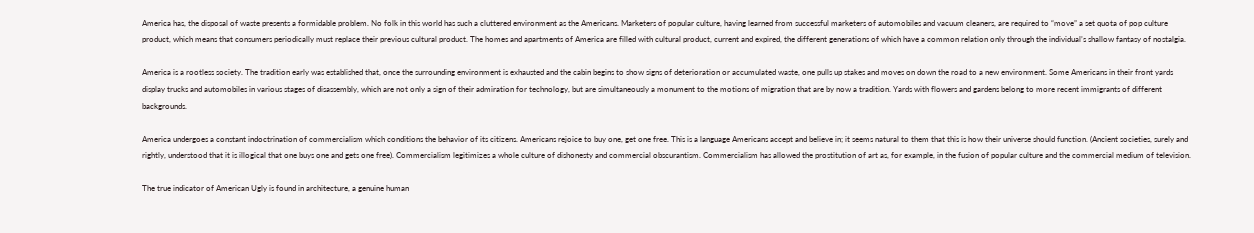America has, the disposal of waste presents a formidable problem. No folk in this world has such a cluttered environment as the Americans. Marketers of popular culture, having learned from successful marketers of automobiles and vacuum cleaners, are required to “move” a set quota of pop culture product, which means that consumers periodically must replace their previous cultural product. The homes and apartments of America are filled with cultural product, current and expired, the different generations of which have a common relation only through the individual’s shallow fantasy of nostalgia.

America is a rootless society. The tradition early was established that, once the surrounding environment is exhausted and the cabin begins to show signs of deterioration or accumulated waste, one pulls up stakes and moves on down the road to a new environment. Some Americans in their front yards display trucks and automobiles in various stages of disassembly, which are not only a sign of their admiration for technology, but are simultaneously a monument to the motions of migration that are by now a tradition. Yards with flowers and gardens belong to more recent immigrants of different backgrounds.

America undergoes a constant indoctrination of commercialism which conditions the behavior of its citizens. Americans rejoice to buy one, get one free. This is a language Americans accept and believe in; it seems natural to them that this is how their universe should function. (Ancient societies, surely and rightly, understood that it is illogical that one buys one and gets one free). Commercialism legitimizes a whole culture of dishonesty and commercial obscurantism. Commercialism has allowed the prostitution of art as, for example, in the fusion of popular culture and the commercial medium of television.

The true indicator of American Ugly is found in architecture, a genuine human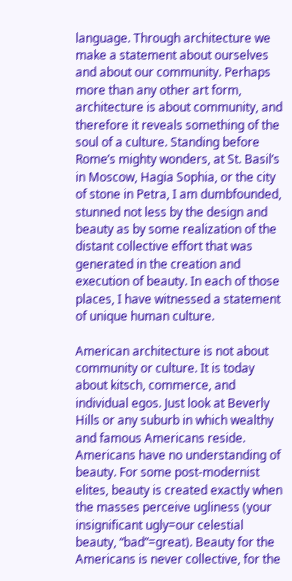language. Through architecture we make a statement about ourselves and about our community. Perhaps more than any other art form, architecture is about community, and therefore it reveals something of the soul of a culture. Standing before Rome’s mighty wonders, at St. Basil’s in Moscow, Hagia Sophia, or the city of stone in Petra, I am dumbfounded, stunned not less by the design and beauty as by some realization of the distant collective effort that was generated in the creation and execution of beauty. In each of those places, I have witnessed a statement of unique human culture.

American architecture is not about community or culture. It is today about kitsch, commerce, and individual egos. Just look at Beverly Hills or any suburb in which wealthy and famous Americans reside. Americans have no understanding of beauty. For some post-modernist elites, beauty is created exactly when the masses perceive ugliness (your insignificant ugly=our celestial beauty, “bad”=great). Beauty for the Americans is never collective, for the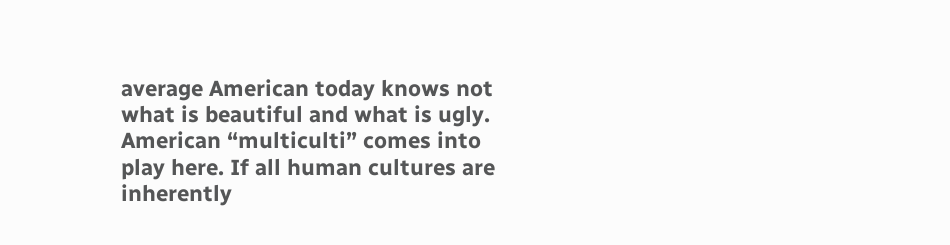average American today knows not what is beautiful and what is ugly. American “multiculti” comes into play here. If all human cultures are inherently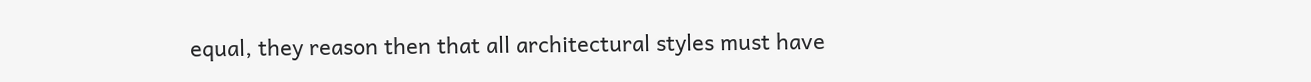equal, they reason then that all architectural styles must have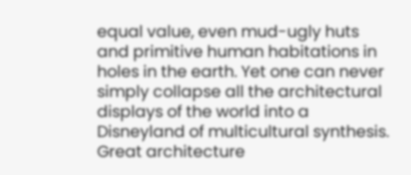equal value, even mud-ugly huts and primitive human habitations in holes in the earth. Yet one can never simply collapse all the architectural displays of the world into a Disneyland of multicultural synthesis. Great architecture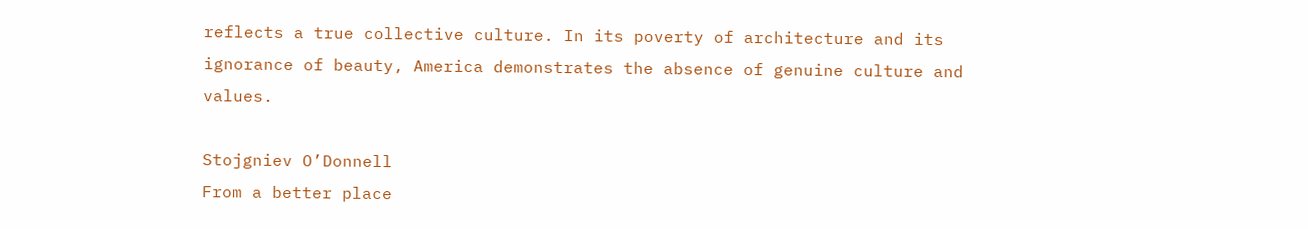reflects a true collective culture. In its poverty of architecture and its ignorance of beauty, America demonstrates the absence of genuine culture and values.

Stojgniev O’Donnell
From a better place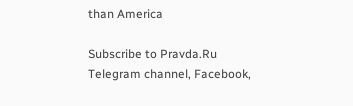than America

Subscribe to Pravda.Ru Telegram channel, Facebook,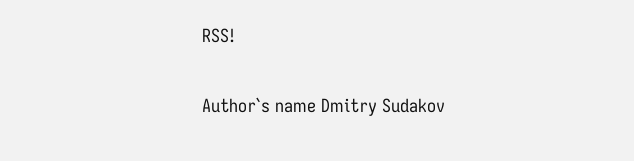RSS!

Author`s name Dmitry Sudakov